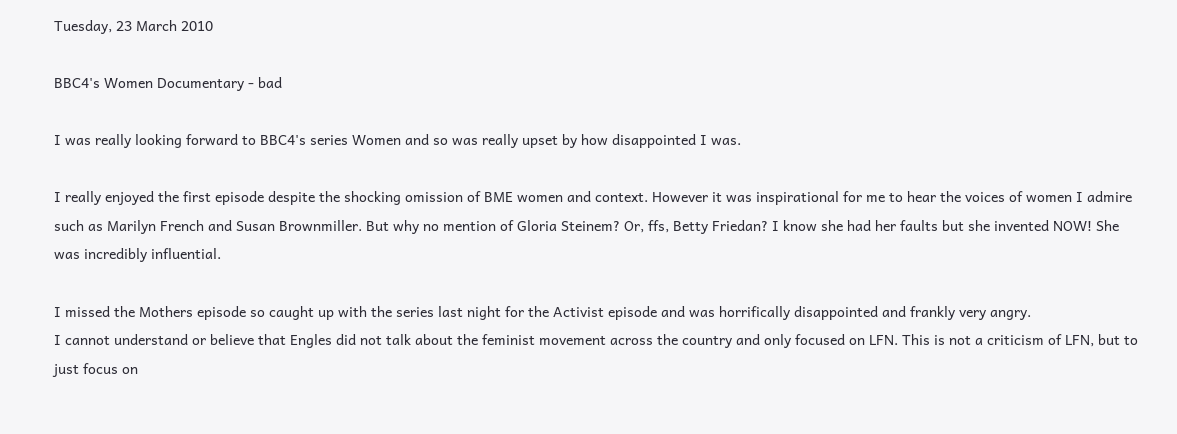Tuesday, 23 March 2010

BBC4's Women Documentary - bad

I was really looking forward to BBC4's series Women and so was really upset by how disappointed I was.

I really enjoyed the first episode despite the shocking omission of BME women and context. However it was inspirational for me to hear the voices of women I admire such as Marilyn French and Susan Brownmiller. But why no mention of Gloria Steinem? Or, ffs, Betty Friedan? I know she had her faults but she invented NOW! She was incredibly influential.

I missed the Mothers episode so caught up with the series last night for the Activist episode and was horrifically disappointed and frankly very angry.
I cannot understand or believe that Engles did not talk about the feminist movement across the country and only focused on LFN. This is not a criticism of LFN, but to just focus on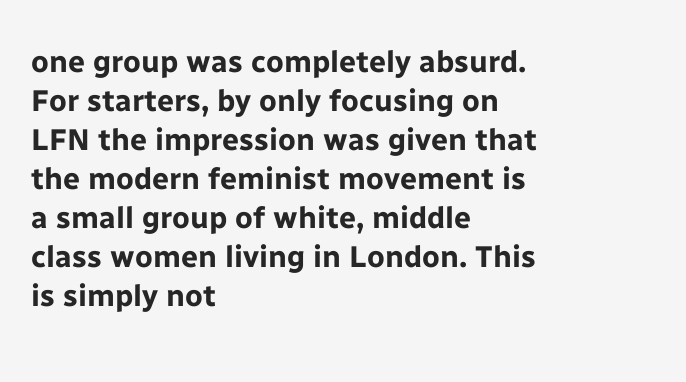one group was completely absurd.
For starters, by only focusing on LFN the impression was given that the modern feminist movement is a small group of white, middle class women living in London. This is simply not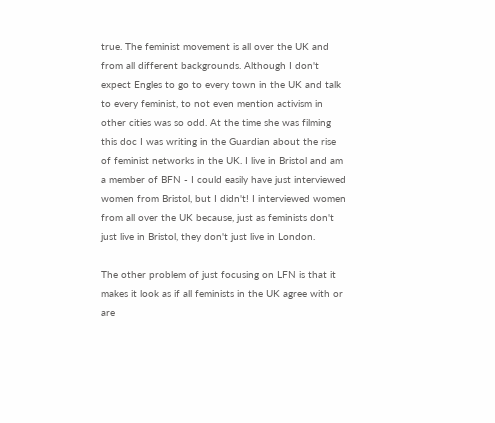true. The feminist movement is all over the UK and from all different backgrounds. Although I don't expect Engles to go to every town in the UK and talk to every feminist, to not even mention activism in other cities was so odd. At the time she was filming this doc I was writing in the Guardian about the rise of feminist networks in the UK. I live in Bristol and am a member of BFN - I could easily have just interviewed women from Bristol, but I didn't! I interviewed women from all over the UK because, just as feminists don't just live in Bristol, they don't just live in London.

The other problem of just focusing on LFN is that it makes it look as if all feminists in the UK agree with or are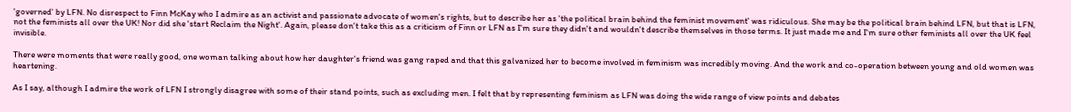'governed' by LFN. No disrespect to Finn McKay who I admire as an activist and passionate advocate of women's rights, but to describe her as 'the political brain behind the feminist movement' was ridiculous. She may be the political brain behind LFN, but that is LFN, not the feminists all over the UK! Nor did she 'start Reclaim the Night'. Again, please don't take this as a criticism of Finn or LFN as I'm sure they didn't and wouldn't describe themselves in those terms. It just made me and I'm sure other feminists all over the UK feel invisible.

There were moments that were really good, one woman talking about how her daughter's friend was gang raped and that this galvanized her to become involved in feminism was incredibly moving. And the work and co-operation between young and old women was heartening.

As I say, although I admire the work of LFN I strongly disagree with some of their stand points, such as excluding men. I felt that by representing feminism as LFN was doing the wide range of view points and debates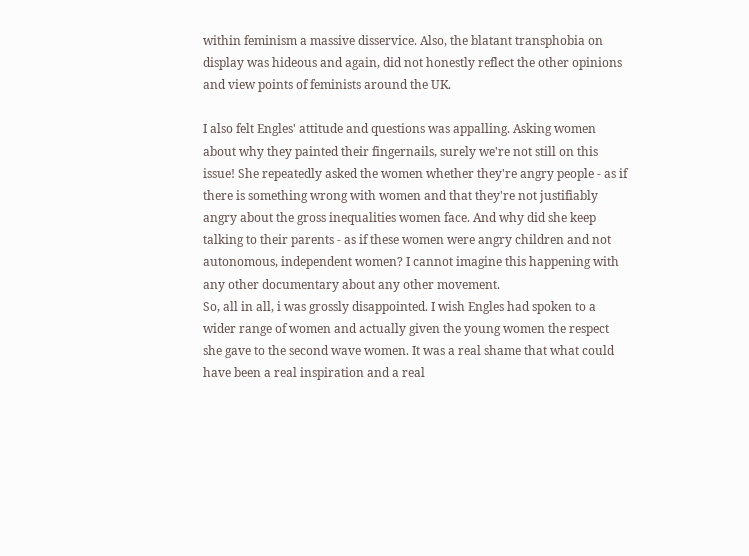within feminism a massive disservice. Also, the blatant transphobia on display was hideous and again, did not honestly reflect the other opinions and view points of feminists around the UK.

I also felt Engles' attitude and questions was appalling. Asking women about why they painted their fingernails, surely we're not still on this issue! She repeatedly asked the women whether they're angry people - as if there is something wrong with women and that they're not justifiably angry about the gross inequalities women face. And why did she keep talking to their parents - as if these women were angry children and not autonomous, independent women? I cannot imagine this happening with any other documentary about any other movement.
So, all in all, i was grossly disappointed. I wish Engles had spoken to a wider range of women and actually given the young women the respect she gave to the second wave women. It was a real shame that what could have been a real inspiration and a real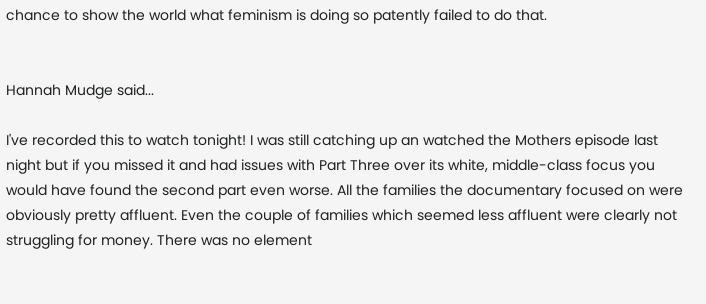chance to show the world what feminism is doing so patently failed to do that.


Hannah Mudge said...

I've recorded this to watch tonight! I was still catching up an watched the Mothers episode last night but if you missed it and had issues with Part Three over its white, middle-class focus you would have found the second part even worse. All the families the documentary focused on were obviously pretty affluent. Even the couple of families which seemed less affluent were clearly not struggling for money. There was no element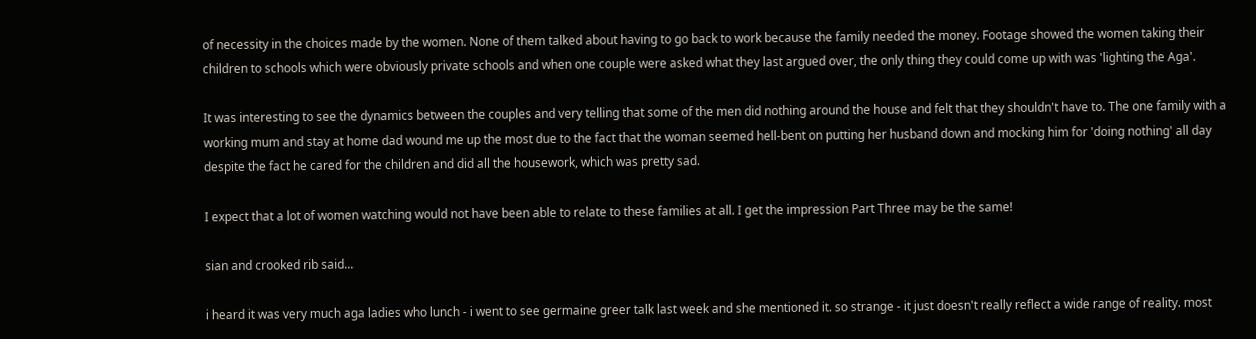of necessity in the choices made by the women. None of them talked about having to go back to work because the family needed the money. Footage showed the women taking their children to schools which were obviously private schools and when one couple were asked what they last argued over, the only thing they could come up with was 'lighting the Aga'.

It was interesting to see the dynamics between the couples and very telling that some of the men did nothing around the house and felt that they shouldn't have to. The one family with a working mum and stay at home dad wound me up the most due to the fact that the woman seemed hell-bent on putting her husband down and mocking him for 'doing nothing' all day despite the fact he cared for the children and did all the housework, which was pretty sad.

I expect that a lot of women watching would not have been able to relate to these families at all. I get the impression Part Three may be the same!

sian and crooked rib said...

i heard it was very much aga ladies who lunch - i went to see germaine greer talk last week and she mentioned it. so strange - it just doesn't really reflect a wide range of reality. most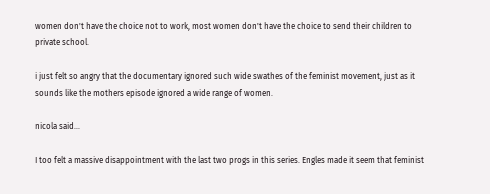women don't have the choice not to work, most women don't have the choice to send their children to private school.

i just felt so angry that the documentary ignored such wide swathes of the feminist movement, just as it sounds like the mothers episode ignored a wide range of women.

nicola said...

I too felt a massive disappointment with the last two progs in this series. Engles made it seem that feminist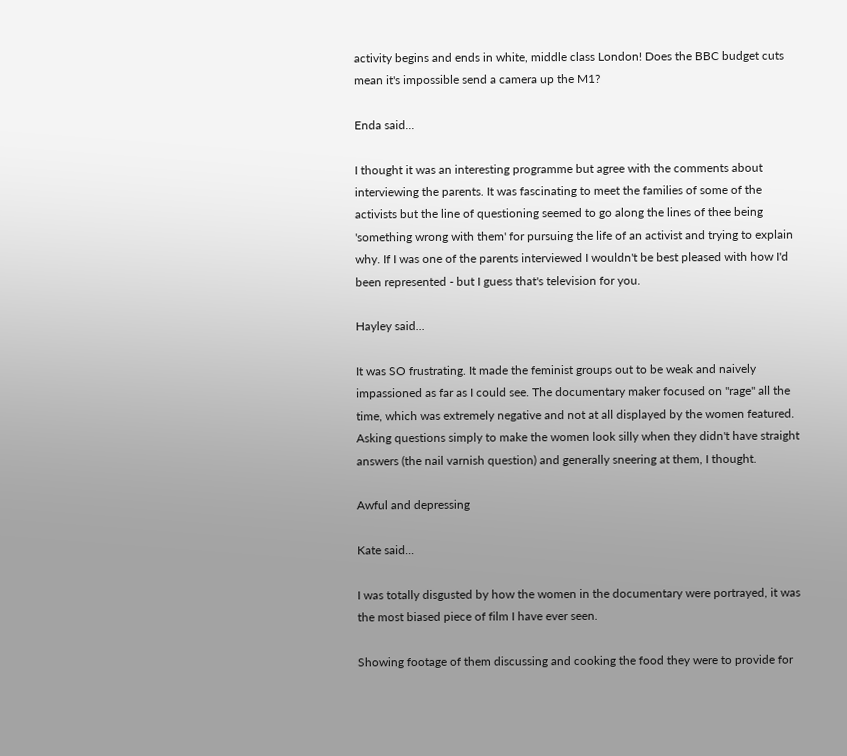activity begins and ends in white, middle class London! Does the BBC budget cuts mean it's impossible send a camera up the M1?

Enda said...

I thought it was an interesting programme but agree with the comments about interviewing the parents. It was fascinating to meet the families of some of the activists but the line of questioning seemed to go along the lines of thee being 'something wrong with them' for pursuing the life of an activist and trying to explain why. If I was one of the parents interviewed I wouldn't be best pleased with how I'd been represented - but I guess that's television for you.

Hayley said...

It was SO frustrating. It made the feminist groups out to be weak and naively impassioned as far as I could see. The documentary maker focused on "rage" all the time, which was extremely negative and not at all displayed by the women featured. Asking questions simply to make the women look silly when they didn't have straight answers (the nail varnish question) and generally sneering at them, I thought.

Awful and depressing

Kate said...

I was totally disgusted by how the women in the documentary were portrayed, it was the most biased piece of film I have ever seen.

Showing footage of them discussing and cooking the food they were to provide for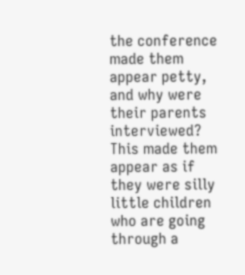the conference made them appear petty, and why were their parents interviewed? This made them appear as if they were silly little children who are going through a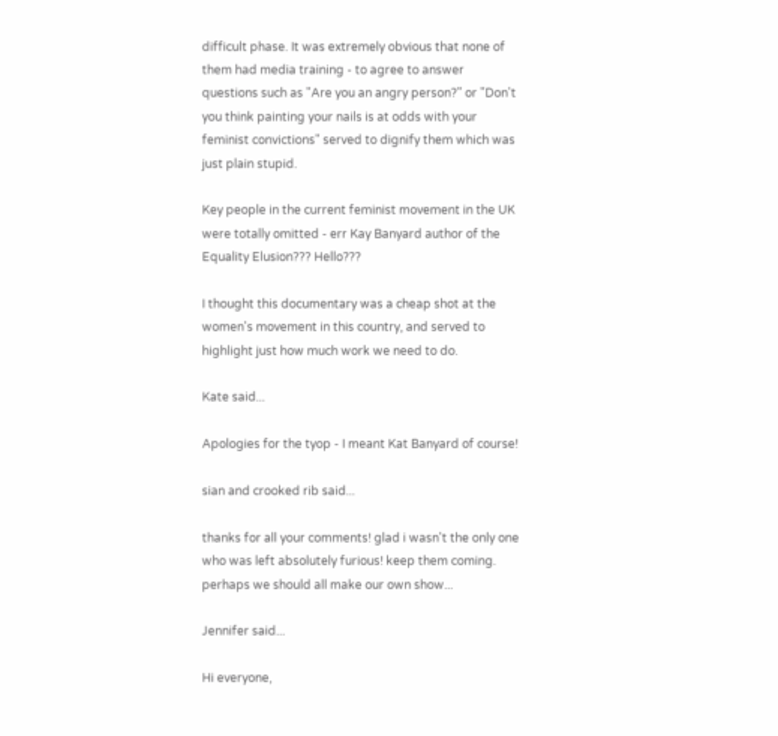difficult phase. It was extremely obvious that none of them had media training - to agree to answer questions such as "Are you an angry person?" or "Don't you think painting your nails is at odds with your feminist convictions" served to dignify them which was just plain stupid.

Key people in the current feminist movement in the UK were totally omitted - err Kay Banyard author of the Equality Elusion??? Hello???

I thought this documentary was a cheap shot at the women's movement in this country, and served to highlight just how much work we need to do.

Kate said...

Apologies for the tyop - I meant Kat Banyard of course!

sian and crooked rib said...

thanks for all your comments! glad i wasn't the only one who was left absolutely furious! keep them coming. perhaps we should all make our own show...

Jennifer said...

Hi everyone,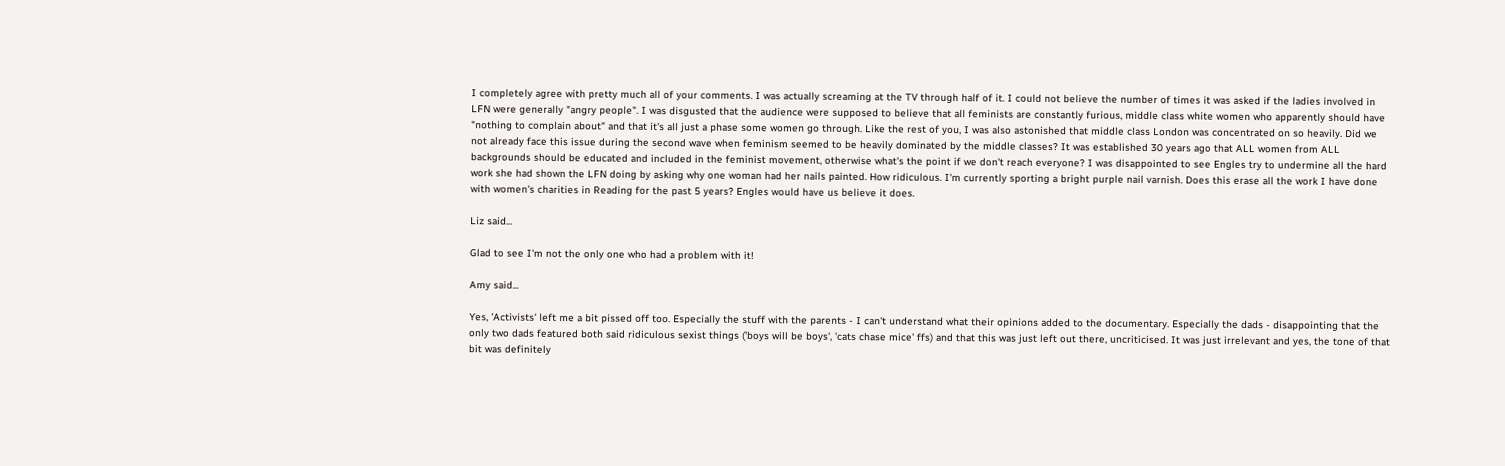I completely agree with pretty much all of your comments. I was actually screaming at the TV through half of it. I could not believe the number of times it was asked if the ladies involved in LFN were generally "angry people". I was disgusted that the audience were supposed to believe that all feminists are constantly furious, middle class white women who apparently should have "nothing to complain about" and that it's all just a phase some women go through. Like the rest of you, I was also astonished that middle class London was concentrated on so heavily. Did we not already face this issue during the second wave when feminism seemed to be heavily dominated by the middle classes? It was established 30 years ago that ALL women from ALL backgrounds should be educated and included in the feminist movement, otherwise what's the point if we don't reach everyone? I was disappointed to see Engles try to undermine all the hard work she had shown the LFN doing by asking why one woman had her nails painted. How ridiculous. I'm currently sporting a bright purple nail varnish. Does this erase all the work I have done with women's charities in Reading for the past 5 years? Engles would have us believe it does.

Liz said...

Glad to see I'm not the only one who had a problem with it!

Amy said...

Yes, 'Activists' left me a bit pissed off too. Especially the stuff with the parents - I can't understand what their opinions added to the documentary. Especially the dads - disappointing that the only two dads featured both said ridiculous sexist things ('boys will be boys', 'cats chase mice' ffs) and that this was just left out there, uncriticised. It was just irrelevant and yes, the tone of that bit was definitely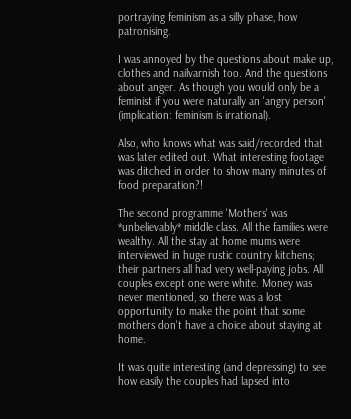portraying feminism as a silly phase, how patronising.

I was annoyed by the questions about make up, clothes and nailvarnish too. And the questions about anger. As though you would only be a feminist if you were naturally an 'angry person' (implication: feminism is irrational).

Also, who knows what was said/recorded that was later edited out. What interesting footage was ditched in order to show many minutes of food preparation?!

The second programme 'Mothers' was *unbelievably* middle class. All the families were wealthy. All the stay at home mums were interviewed in huge rustic country kitchens; their partners all had very well-paying jobs. All couples except one were white. Money was never mentioned, so there was a lost opportunity to make the point that some mothers don't have a choice about staying at home.

It was quite interesting (and depressing) to see how easily the couples had lapsed into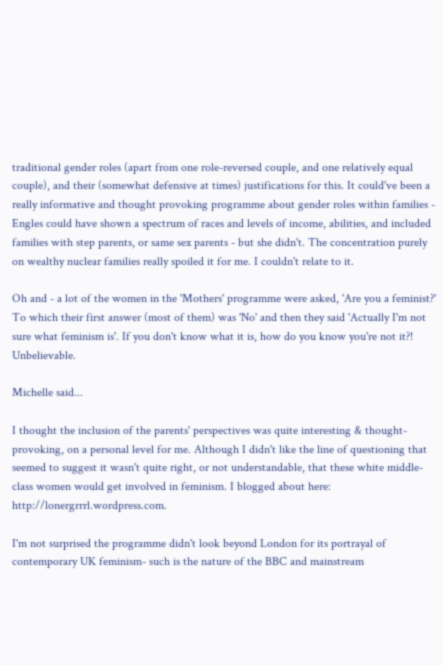traditional gender roles (apart from one role-reversed couple, and one relatively equal couple), and their (somewhat defensive at times) justifications for this. It could've been a really informative and thought provoking programme about gender roles within families - Engles could have shown a spectrum of races and levels of income, abilities, and included families with step parents, or same sex parents - but she didn't. The concentration purely on wealthy nuclear families really spoiled it for me. I couldn't relate to it.

Oh and - a lot of the women in the 'Mothers' programme were asked, 'Are you a feminist?' To which their first answer (most of them) was 'No' and then they said 'Actually I'm not sure what feminism is'. If you don't know what it is, how do you know you're not it?! Unbelievable.

Michelle said...

I thought the inclusion of the parents' perspectives was quite interesting & thought-provoking, on a personal level for me. Although I didn't like the line of questioning that seemed to suggest it wasn't quite right, or not understandable, that these white middle-class women would get involved in feminism. I blogged about here: http://lonergrrrl.wordpress.com.

I'm not surprised the programme didn't look beyond London for its portrayal of contemporary UK feminism- such is the nature of the BBC and mainstream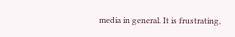media in general. It is frustrating,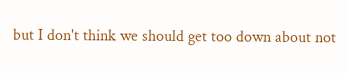but I don't think we should get too down about not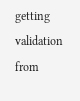getting validation from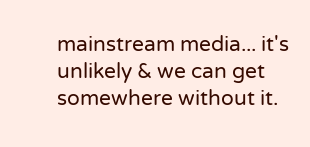mainstream media... it's unlikely & we can get somewhere without it.